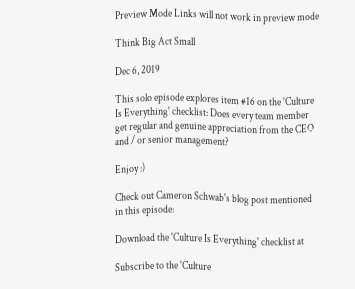Preview Mode Links will not work in preview mode

Think Big Act Small

Dec 6, 2019

This solo episode explores item #16 on the 'Culture Is Everything' checklist: Does every team member get regular and genuine appreciation from the CEO and / or senior management?

Enjoy :)

Check out Cameron Schwab's blog post mentioned in this episode:

Download the 'Culture Is Everything' checklist at

Subscribe to the 'Culture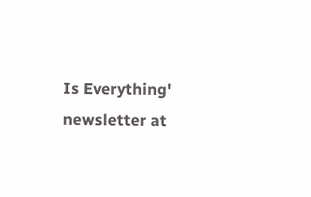Is Everything' newsletter at